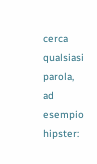cerca qualsiasi parola, ad esempio hipster: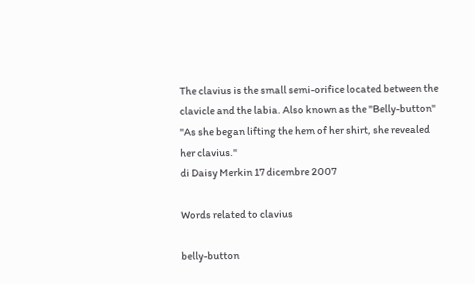The clavius is the small semi-orifice located between the clavicle and the labia. Also known as the "Belly-button"
"As she began lifting the hem of her shirt, she revealed her clavius."
di Daisy Merkin 17 dicembre 2007

Words related to clavius

belly-button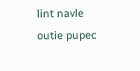lint navle outie pupec